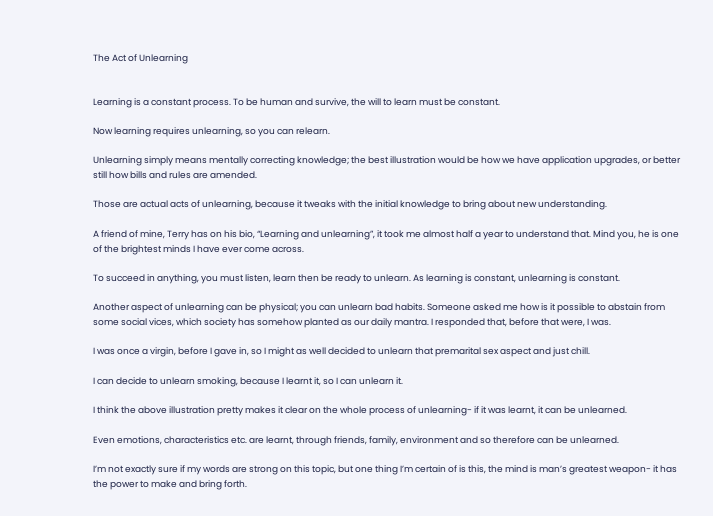The Act of Unlearning


Learning is a constant process. To be human and survive, the will to learn must be constant.

Now learning requires unlearning, so you can relearn.

Unlearning simply means mentally correcting knowledge; the best illustration would be how we have application upgrades, or better still how bills and rules are amended.

Those are actual acts of unlearning, because it tweaks with the initial knowledge to bring about new understanding.

A friend of mine, Terry has on his bio, “Learning and unlearning”, it took me almost half a year to understand that. Mind you, he is one of the brightest minds I have ever come across.

To succeed in anything, you must listen, learn then be ready to unlearn. As learning is constant, unlearning is constant.

Another aspect of unlearning can be physical; you can unlearn bad habits. Someone asked me how is it possible to abstain from some social vices, which society has somehow planted as our daily mantra. I responded that, before that were, I was.

I was once a virgin, before I gave in, so I might as well decided to unlearn that premarital sex aspect and just chill.

I can decide to unlearn smoking, because I learnt it, so I can unlearn it.

I think the above illustration pretty makes it clear on the whole process of unlearning- if it was learnt, it can be unlearned.

Even emotions, characteristics etc. are learnt, through friends, family, environment and so therefore can be unlearned.

I’m not exactly sure if my words are strong on this topic, but one thing I’m certain of is this, the mind is man’s greatest weapon- it has the power to make and bring forth.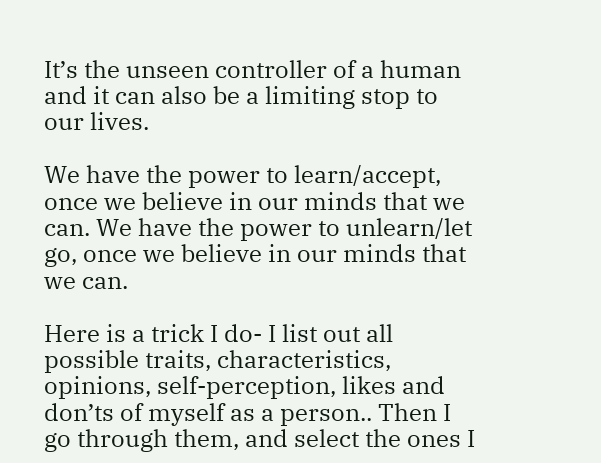It’s the unseen controller of a human and it can also be a limiting stop to our lives.

We have the power to learn/accept, once we believe in our minds that we can. We have the power to unlearn/let go, once we believe in our minds that we can.

Here is a trick I do- I list out all possible traits, characteristics, opinions, self-perception, likes and don’ts of myself as a person.. Then I go through them, and select the ones I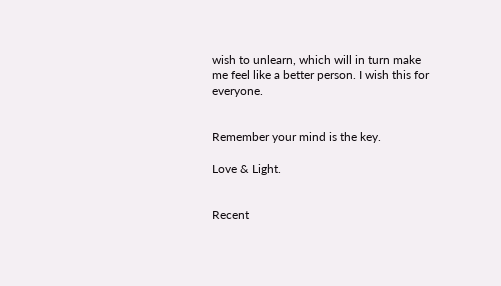wish to unlearn, which will in turn make me feel like a better person. I wish this for everyone.


Remember your mind is the key.

Love & Light.


Recent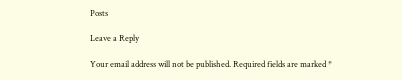Posts

Leave a Reply

Your email address will not be published. Required fields are marked *